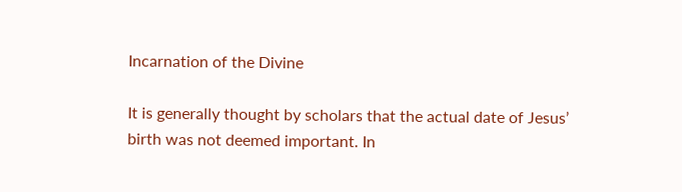Incarnation of the Divine

It is generally thought by scholars that the actual date of Jesus’ birth was not deemed important. In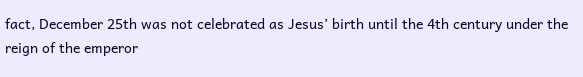fact, December 25th was not celebrated as Jesus’ birth until the 4th century under the reign of the emperor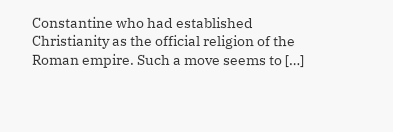Constantine who had established Christianity as the official religion of the Roman empire. Such a move seems to […]